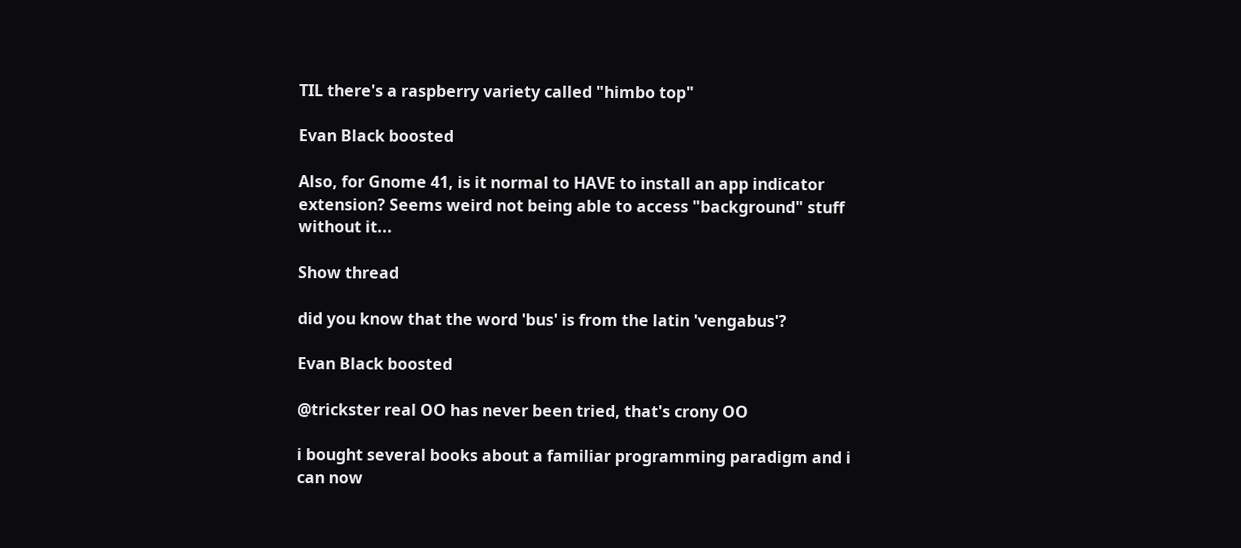TIL there's a raspberry variety called "himbo top"

Evan Black boosted

Also, for Gnome 41, is it normal to HAVE to install an app indicator extension? Seems weird not being able to access "background" stuff without it...

Show thread

did you know that the word 'bus' is from the latin 'vengabus'?

Evan Black boosted

@trickster real OO has never been tried, that's crony OO

i bought several books about a familiar programming paradigm and i can now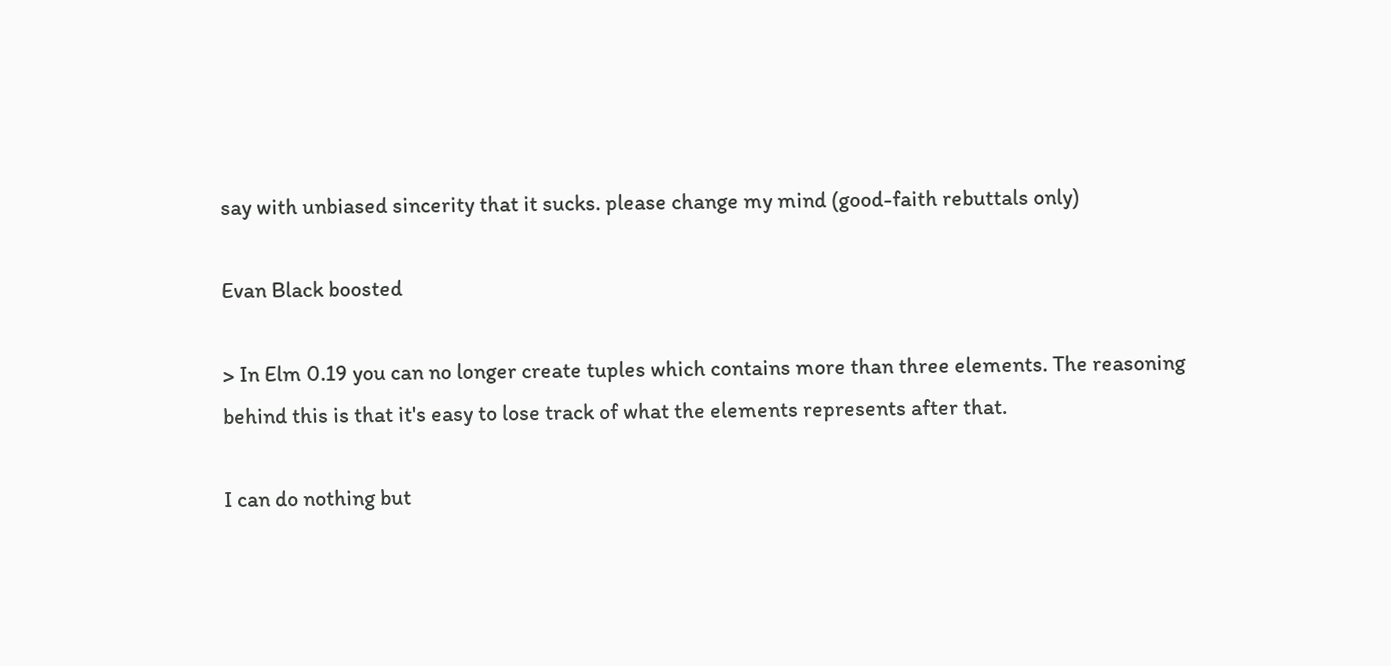say with unbiased sincerity that it sucks. please change my mind (good-faith rebuttals only)

Evan Black boosted

> In Elm 0.19 you can no longer create tuples which contains more than three elements. The reasoning behind this is that it's easy to lose track of what the elements represents after that.

I can do nothing but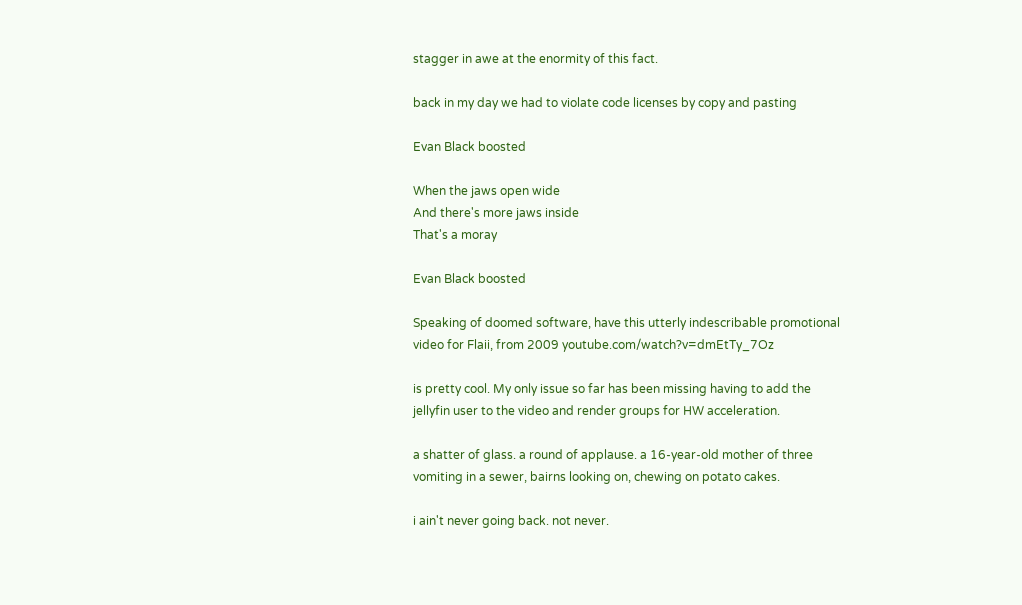stagger in awe at the enormity of this fact.

back in my day we had to violate code licenses by copy and pasting

Evan Black boosted

When the jaws open wide
And there's more jaws inside
That's a moray

Evan Black boosted

Speaking of doomed software, have this utterly indescribable promotional video for Flaii, from 2009 youtube.com/watch?v=dmEtTy_7Oz

is pretty cool. My only issue so far has been missing having to add the jellyfin user to the video and render groups for HW acceleration.

a shatter of glass. a round of applause. a 16-year-old mother of three vomiting in a sewer, bairns looking on, chewing on potato cakes.

i ain't never going back. not never.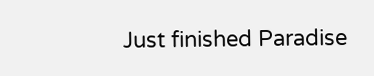Just finished Paradise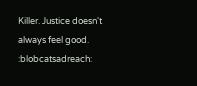Killer. Justice doesn't always feel good. :blobcatsadreach: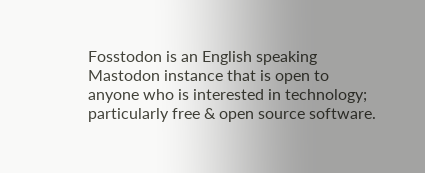Fosstodon is an English speaking Mastodon instance that is open to anyone who is interested in technology; particularly free & open source software.